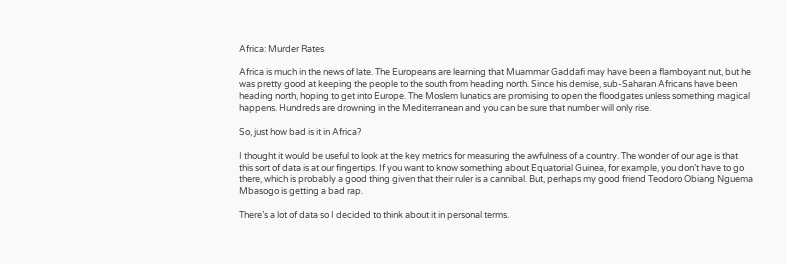Africa: Murder Rates

Africa is much in the news of late. The Europeans are learning that Muammar Gaddafi may have been a flamboyant nut, but he was pretty good at keeping the people to the south from heading north. Since his demise, sub-Saharan Africans have been heading north, hoping to get into Europe. The Moslem lunatics are promising to open the floodgates unless something magical happens. Hundreds are drowning in the Mediterranean and you can be sure that number will only rise.

So, just how bad is it in Africa?

I thought it would be useful to look at the key metrics for measuring the awfulness of a country. The wonder of our age is that this sort of data is at our fingertips. If you want to know something about Equatorial Guinea, for example, you don’t have to go there, which is probably a good thing given that their ruler is a cannibal. But, perhaps my good friend Teodoro Obiang Nguema Mbasogo is getting a bad rap.

There’s a lot of data so I decided to think about it in personal terms.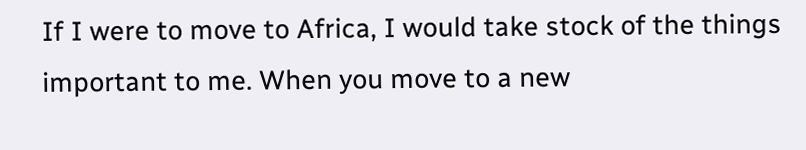If I were to move to Africa, I would take stock of the things important to me. When you move to a new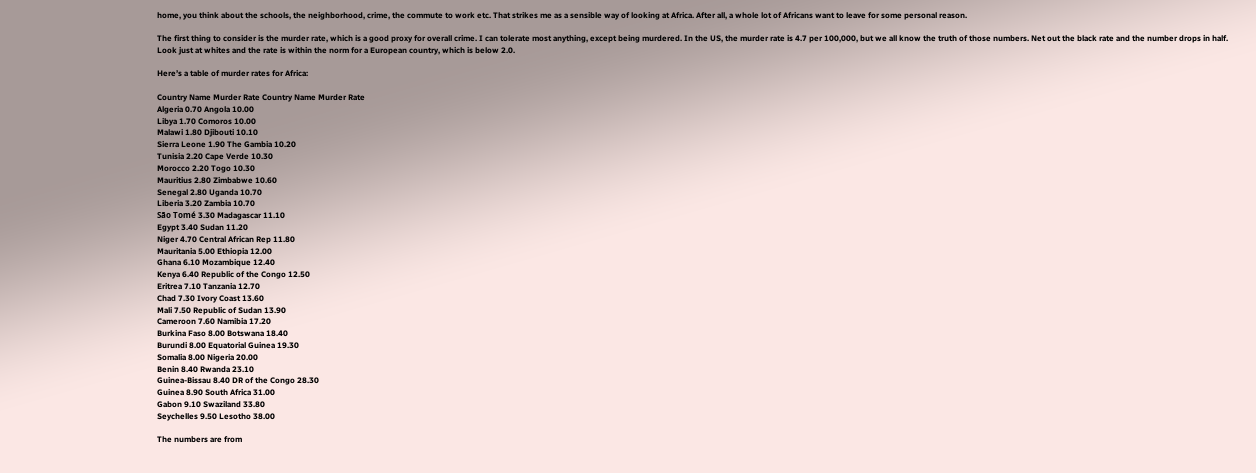home, you think about the schools, the neighborhood, crime, the commute to work etc. That strikes me as a sensible way of looking at Africa. After all, a whole lot of Africans want to leave for some personal reason.

The first thing to consider is the murder rate, which is a good proxy for overall crime. I can tolerate most anything, except being murdered. In the US, the murder rate is 4.7 per 100,000, but we all know the truth of those numbers. Net out the black rate and the number drops in half. Look just at whites and the rate is within the norm for a European country, which is below 2.0.

Here’s a table of murder rates for Africa:

Country Name Murder Rate Country Name Murder Rate
Algeria 0.70 Angola 10.00
Libya 1.70 Comoros 10.00
Malawi 1.80 Djibouti 10.10
Sierra Leone 1.90 The Gambia 10.20
Tunisia 2.20 Cape Verde 10.30
Morocco 2.20 Togo 10.30
Mauritius 2.80 Zimbabwe 10.60
Senegal 2.80 Uganda 10.70
Liberia 3.20 Zambia 10.70
São Tomé 3.30 Madagascar 11.10
Egypt 3.40 Sudan 11.20
Niger 4.70 Central African Rep 11.80
Mauritania 5.00 Ethiopia 12.00
Ghana 6.10 Mozambique 12.40
Kenya 6.40 Republic of the Congo 12.50
Eritrea 7.10 Tanzania 12.70
Chad 7.30 Ivory Coast 13.60
Mali 7.50 Republic of Sudan 13.90
Cameroon 7.60 Namibia 17.20
Burkina Faso 8.00 Botswana 18.40
Burundi 8.00 Equatorial Guinea 19.30
Somalia 8.00 Nigeria 20.00
Benin 8.40 Rwanda 23.10
Guinea-Bissau 8.40 DR of the Congo 28.30
Guinea 8.90 South Africa 31.00
Gabon 9.10 Swaziland 33.80
Seychelles 9.50 Lesotho 38.00

The numbers are from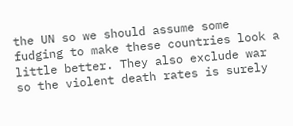the UN so we should assume some fudging to make these countries look a little better. They also exclude war so the violent death rates is surely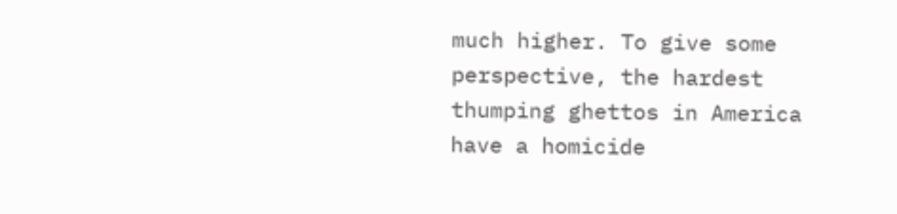much higher. To give some perspective, the hardest thumping ghettos in America have a homicide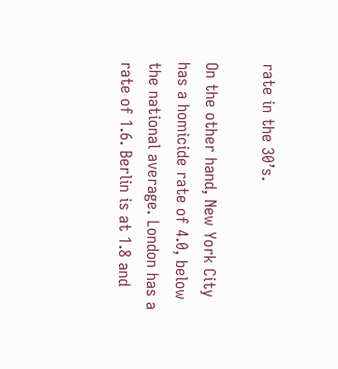rate in the 30’s.

On the other hand, New York City has a homicide rate of 4.0, below the national average. London has a rate of 1.6. Berlin is at 1.8 and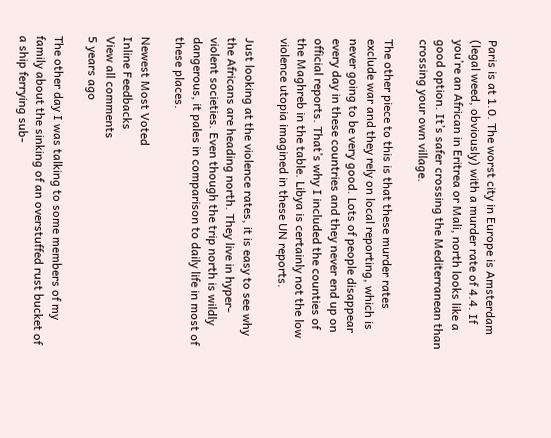Paris is at 1.0. The worst city in Europe is Amsterdam (legal weed, obviously) with a murder rate of 4.4. If you’re an African in Eritrea or Mali, north looks like a good option. It’s safer crossing the Mediterranean than crossing your own village.

The other piece to this is that these murder rates exclude war and they rely on local reporting, which is never going to be very good. Lots of people disappear every day in these countries and they never end up on official reports. That’s why I included the counties of the Maghreb in the table. Libya is certainly not the low violence utopia imagined in these UN reports.

Just looking at the violence rates, it is easy to see why the Africans are heading north. They live in hyper-violent societies. Even though the trip north is wildly dangerous, it pales in comparison to daily life in most of these places.

Newest Most Voted
Inline Feedbacks
View all comments
5 years ago

The other day I was talking to some members of my family about the sinking of an overstuffed rust bucket of a ship ferrying sub-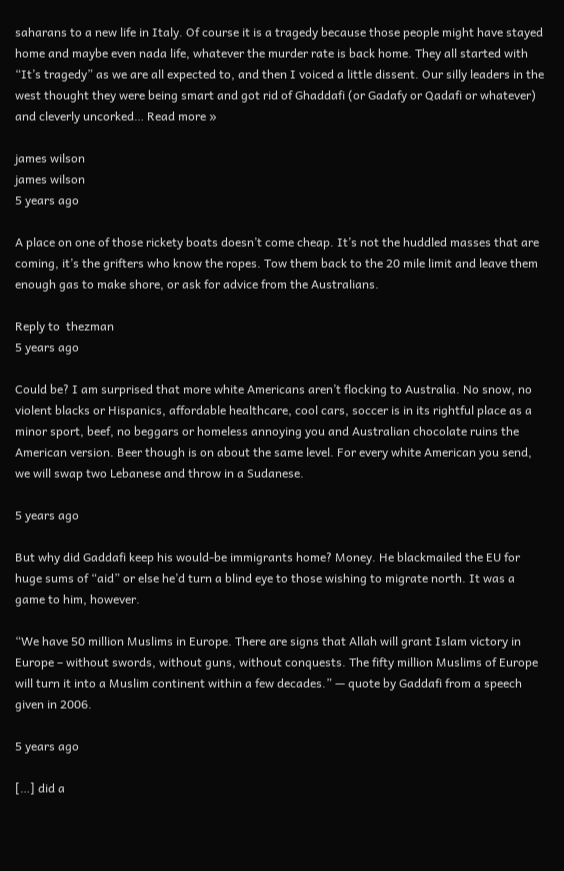saharans to a new life in Italy. Of course it is a tragedy because those people might have stayed home and maybe even nada life, whatever the murder rate is back home. They all started with “It’s tragedy” as we are all expected to, and then I voiced a little dissent. Our silly leaders in the west thought they were being smart and got rid of Ghaddafi (or Gadafy or Qadafi or whatever) and cleverly uncorked… Read more »

james wilson
james wilson
5 years ago

A place on one of those rickety boats doesn’t come cheap. It’s not the huddled masses that are coming, it’s the grifters who know the ropes. Tow them back to the 20 mile limit and leave them enough gas to make shore, or ask for advice from the Australians.

Reply to  thezman
5 years ago

Could be? I am surprised that more white Americans aren’t flocking to Australia. No snow, no violent blacks or Hispanics, affordable healthcare, cool cars, soccer is in its rightful place as a minor sport, beef, no beggars or homeless annoying you and Australian chocolate ruins the American version. Beer though is on about the same level. For every white American you send, we will swap two Lebanese and throw in a Sudanese.

5 years ago

But why did Gaddafi keep his would-be immigrants home? Money. He blackmailed the EU for huge sums of “aid” or else he’d turn a blind eye to those wishing to migrate north. It was a game to him, however.

“We have 50 million Muslims in Europe. There are signs that Allah will grant Islam victory in Europe – without swords, without guns, without conquests. The fifty million Muslims of Europe will turn it into a Muslim continent within a few decades.” — quote by Gaddafi from a speech given in 2006.

5 years ago

[…] did a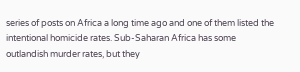series of posts on Africa a long time ago and one of them listed the intentional homicide rates. Sub-Saharan Africa has some outlandish murder rates, but they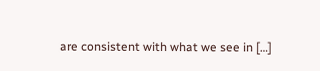are consistent with what we see in […]